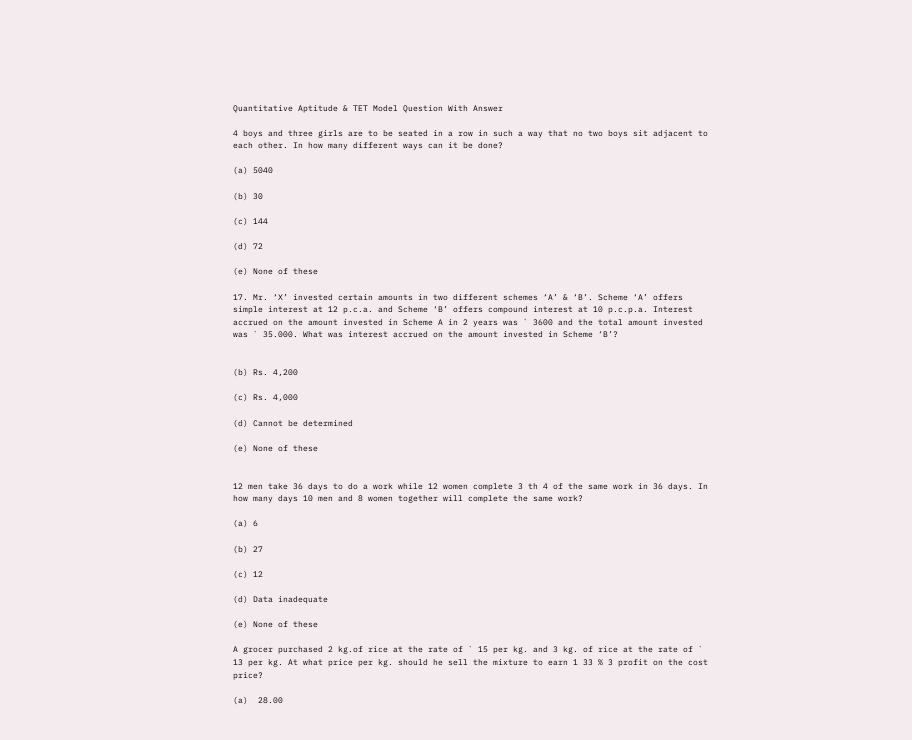Quantitative Aptitude & TET Model Question With Answer

4 boys and three girls are to be seated in a row in such a way that no two boys sit adjacent to each other. In how many different ways can it be done?

(a) 5040

(b) 30

(c) 144

(d) 72

(e) None of these

17. Mr. ‘X’ invested certain amounts in two different schemes ‘A’ & ‘B’. Scheme ‘A’ offers simple interest at 12 p.c.a. and Scheme ‘B’ offers compound interest at 10 p.c.p.a. Interest accrued on the amount invested in Scheme A in 2 years was ` 3600 and the total amount invested was ` 35.000. What was interest accrued on the amount invested in Scheme ‘B’?


(b) Rs. 4,200

(c) Rs. 4,000

(d) Cannot be determined

(e) None of these


12 men take 36 days to do a work while 12 women complete 3 th 4 of the same work in 36 days. In how many days 10 men and 8 women together will complete the same work?

(a) 6

(b) 27

(c) 12

(d) Data inadequate

(e) None of these

A grocer purchased 2 kg.of rice at the rate of ` 15 per kg. and 3 kg. of rice at the rate of ` 13 per kg. At what price per kg. should he sell the mixture to earn 1 33 % 3 profit on the cost price?

(a)  28.00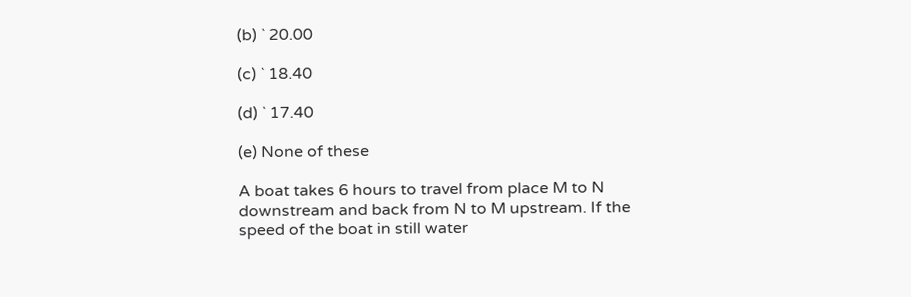(b) ` 20.00

(c) ` 18.40

(d) ` 17.40

(e) None of these

A boat takes 6 hours to travel from place M to N downstream and back from N to M upstream. If the speed of the boat in still water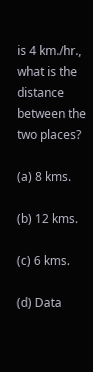is 4 km./hr., what is the distance between the two places?

(a) 8 kms.

(b) 12 kms.

(c) 6 kms.

(d) Data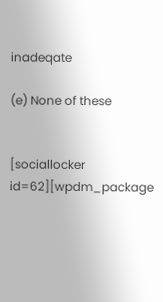inadeqate

(e) None of these


[sociallocker id=62][wpdm_package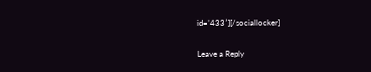id=’433′][/sociallocker]

Leave a Reply